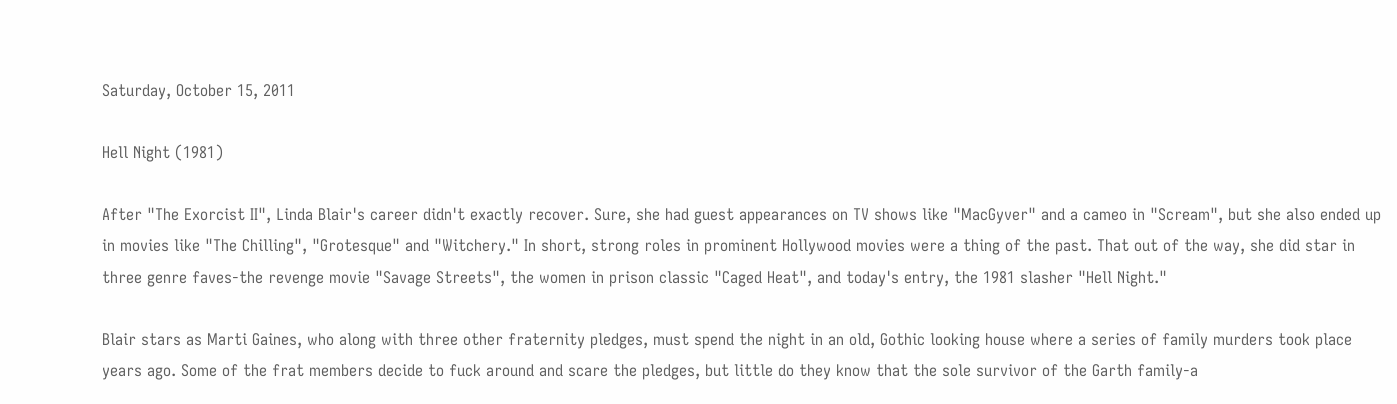Saturday, October 15, 2011

Hell Night (1981)

After "The Exorcist II", Linda Blair's career didn't exactly recover. Sure, she had guest appearances on TV shows like "MacGyver" and a cameo in "Scream", but she also ended up in movies like "The Chilling", "Grotesque" and "Witchery." In short, strong roles in prominent Hollywood movies were a thing of the past. That out of the way, she did star in three genre faves-the revenge movie "Savage Streets", the women in prison classic "Caged Heat", and today's entry, the 1981 slasher "Hell Night."

Blair stars as Marti Gaines, who along with three other fraternity pledges, must spend the night in an old, Gothic looking house where a series of family murders took place years ago. Some of the frat members decide to fuck around and scare the pledges, but little do they know that the sole survivor of the Garth family-a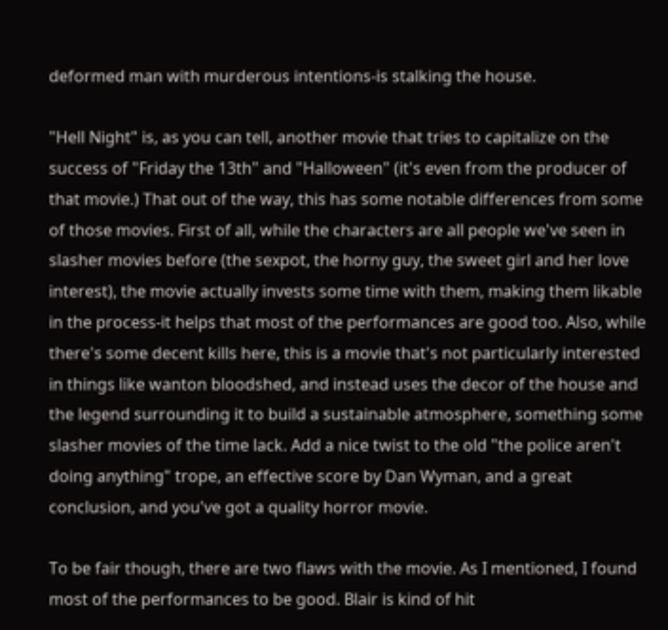deformed man with murderous intentions-is stalking the house.

"Hell Night" is, as you can tell, another movie that tries to capitalize on the success of "Friday the 13th" and "Halloween" (it's even from the producer of that movie.) That out of the way, this has some notable differences from some of those movies. First of all, while the characters are all people we've seen in slasher movies before (the sexpot, the horny guy, the sweet girl and her love interest), the movie actually invests some time with them, making them likable in the process-it helps that most of the performances are good too. Also, while there's some decent kills here, this is a movie that's not particularly interested in things like wanton bloodshed, and instead uses the decor of the house and the legend surrounding it to build a sustainable atmosphere, something some slasher movies of the time lack. Add a nice twist to the old "the police aren't doing anything" trope, an effective score by Dan Wyman, and a great conclusion, and you've got a quality horror movie.

To be fair though, there are two flaws with the movie. As I mentioned, I found most of the performances to be good. Blair is kind of hit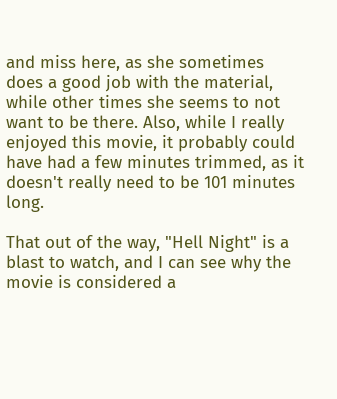and miss here, as she sometimes does a good job with the material, while other times she seems to not want to be there. Also, while I really enjoyed this movie, it probably could have had a few minutes trimmed, as it doesn't really need to be 101 minutes long.

That out of the way, "Hell Night" is a blast to watch, and I can see why the movie is considered a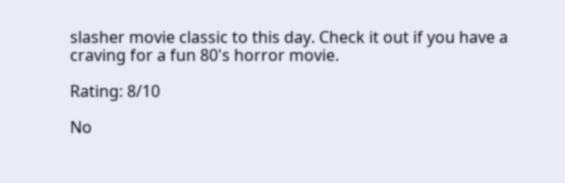slasher movie classic to this day. Check it out if you have a craving for a fun 80's horror movie.

Rating: 8/10

No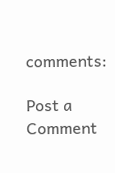comments:

Post a Comment